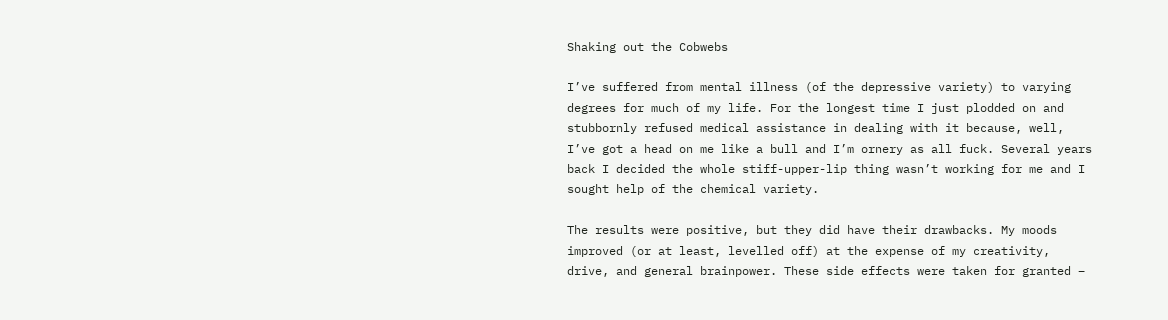Shaking out the Cobwebs

I’ve suffered from mental illness (of the depressive variety) to varying degrees for much of my life. For the longest time I just plodded on and stubbornly refused medical assistance in dealing with it because, well, I’ve got a head on me like a bull and I’m ornery as all fuck. Several years back I decided the whole stiff-upper-lip thing wasn’t working for me and I sought help of the chemical variety.

The results were positive, but they did have their drawbacks. My moods improved (or at least, levelled off) at the expense of my creativity, drive, and general brainpower. These side effects were taken for granted –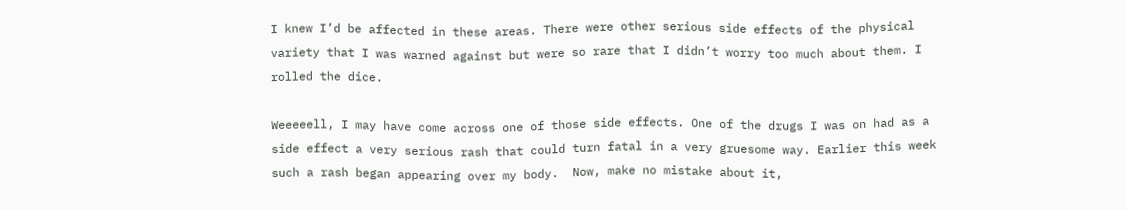I knew I’d be affected in these areas. There were other serious side effects of the physical variety that I was warned against but were so rare that I didn’t worry too much about them. I rolled the dice.

Weeeeell, I may have come across one of those side effects. One of the drugs I was on had as a side effect a very serious rash that could turn fatal in a very gruesome way. Earlier this week such a rash began appearing over my body.  Now, make no mistake about it,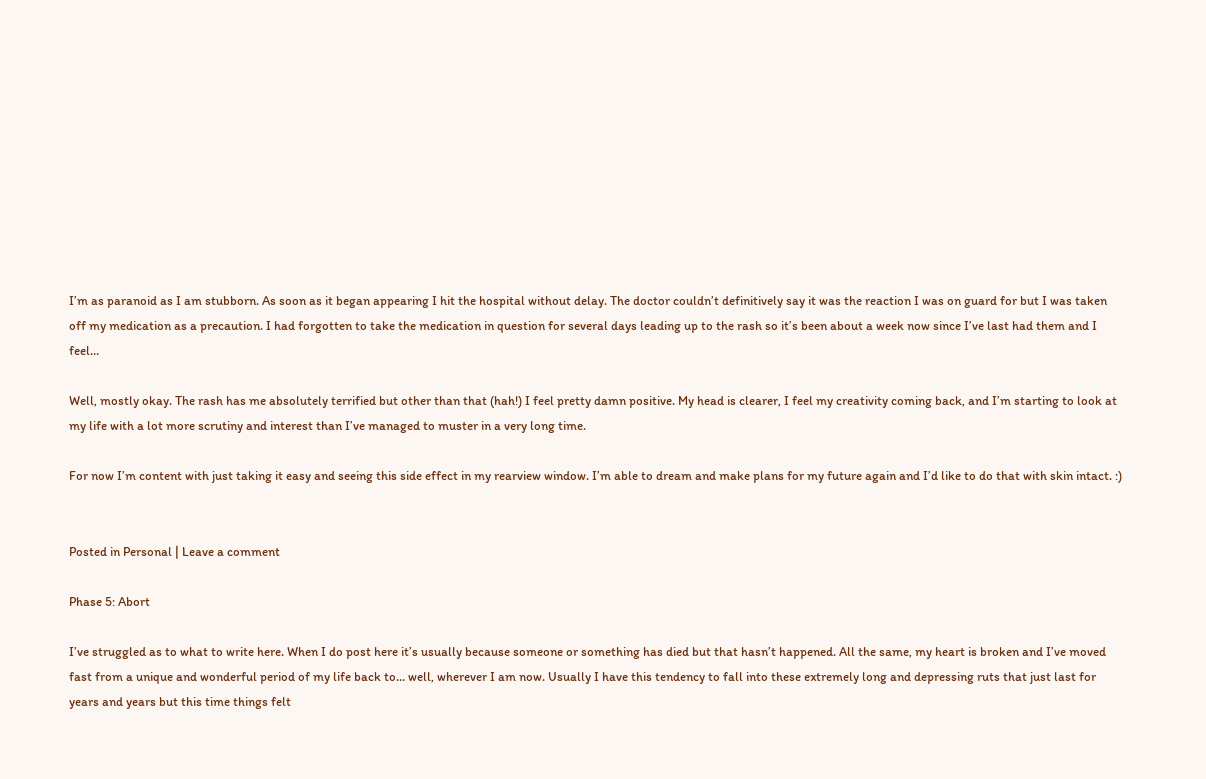I’m as paranoid as I am stubborn. As soon as it began appearing I hit the hospital without delay. The doctor couldn’t definitively say it was the reaction I was on guard for but I was taken off my medication as a precaution. I had forgotten to take the medication in question for several days leading up to the rash so it’s been about a week now since I’ve last had them and I feel…

Well, mostly okay. The rash has me absolutely terrified but other than that (hah!) I feel pretty damn positive. My head is clearer, I feel my creativity coming back, and I’m starting to look at my life with a lot more scrutiny and interest than I’ve managed to muster in a very long time.

For now I’m content with just taking it easy and seeing this side effect in my rearview window. I’m able to dream and make plans for my future again and I’d like to do that with skin intact. :)


Posted in Personal | Leave a comment

Phase 5: Abort

I’ve struggled as to what to write here. When I do post here it’s usually because someone or something has died but that hasn’t happened. All the same, my heart is broken and I’ve moved fast from a unique and wonderful period of my life back to… well, wherever I am now. Usually I have this tendency to fall into these extremely long and depressing ruts that just last for years and years but this time things felt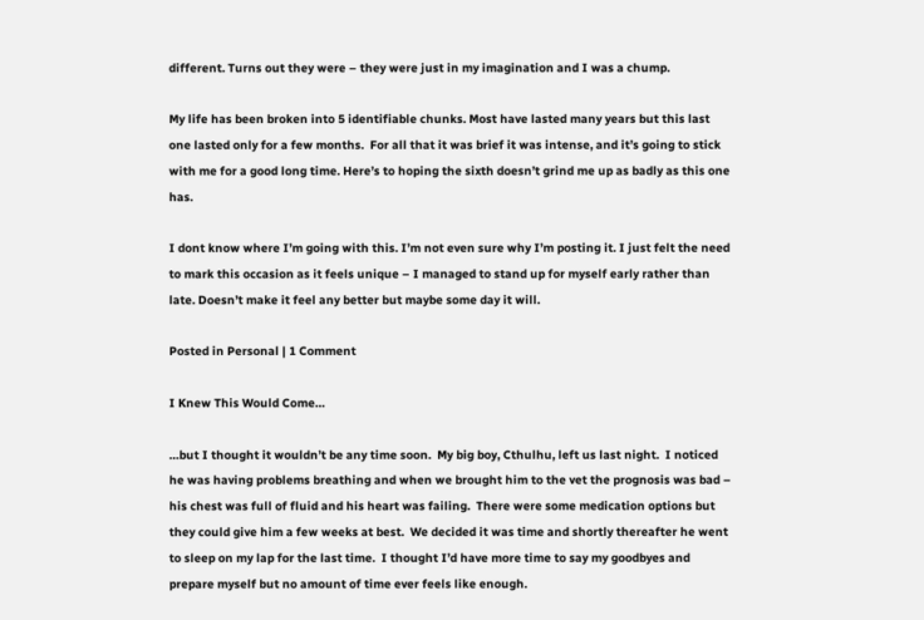different. Turns out they were – they were just in my imagination and I was a chump.

My life has been broken into 5 identifiable chunks. Most have lasted many years but this last one lasted only for a few months.  For all that it was brief it was intense, and it’s going to stick with me for a good long time. Here’s to hoping the sixth doesn’t grind me up as badly as this one has.

I dont know where I’m going with this. I’m not even sure why I’m posting it. I just felt the need to mark this occasion as it feels unique – I managed to stand up for myself early rather than late. Doesn’t make it feel any better but maybe some day it will.

Posted in Personal | 1 Comment

I Knew This Would Come…

…but I thought it wouldn’t be any time soon.  My big boy, Cthulhu, left us last night.  I noticed he was having problems breathing and when we brought him to the vet the prognosis was bad – his chest was full of fluid and his heart was failing.  There were some medication options but they could give him a few weeks at best.  We decided it was time and shortly thereafter he went to sleep on my lap for the last time.  I thought I’d have more time to say my goodbyes and prepare myself but no amount of time ever feels like enough.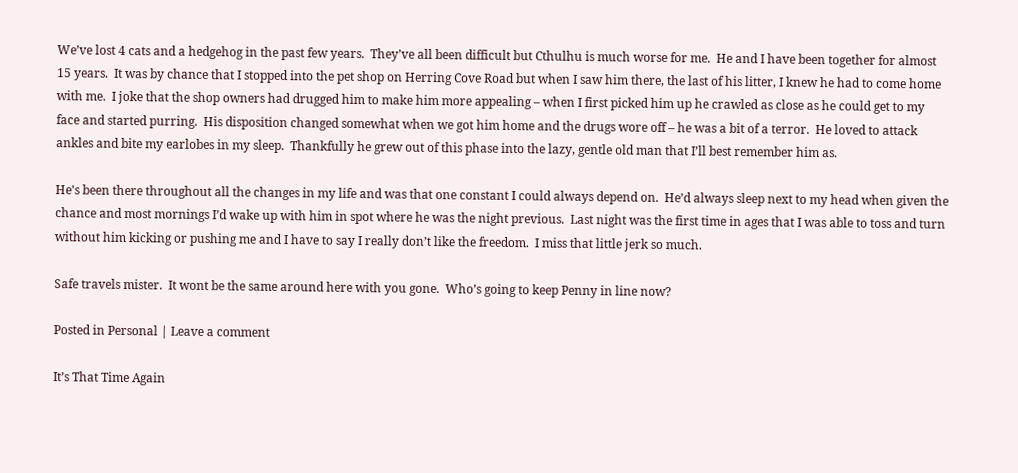We’ve lost 4 cats and a hedgehog in the past few years.  They’ve all been difficult but Cthulhu is much worse for me.  He and I have been together for almost 15 years.  It was by chance that I stopped into the pet shop on Herring Cove Road but when I saw him there, the last of his litter, I knew he had to come home with me.  I joke that the shop owners had drugged him to make him more appealing – when I first picked him up he crawled as close as he could get to my face and started purring.  His disposition changed somewhat when we got him home and the drugs wore off – he was a bit of a terror.  He loved to attack ankles and bite my earlobes in my sleep.  Thankfully he grew out of this phase into the lazy, gentle old man that I’ll best remember him as.

He’s been there throughout all the changes in my life and was that one constant I could always depend on.  He’d always sleep next to my head when given the chance and most mornings I’d wake up with him in spot where he was the night previous.  Last night was the first time in ages that I was able to toss and turn without him kicking or pushing me and I have to say I really don’t like the freedom.  I miss that little jerk so much.

Safe travels mister.  It wont be the same around here with you gone.  Who’s going to keep Penny in line now?

Posted in Personal | Leave a comment

It’s That Time Again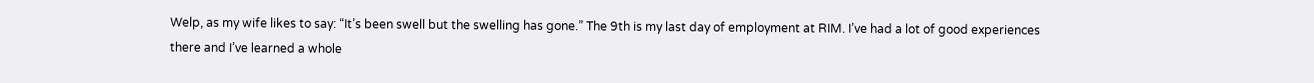Welp, as my wife likes to say: “It’s been swell but the swelling has gone.” The 9th is my last day of employment at RIM. I’ve had a lot of good experiences there and I’ve learned a whole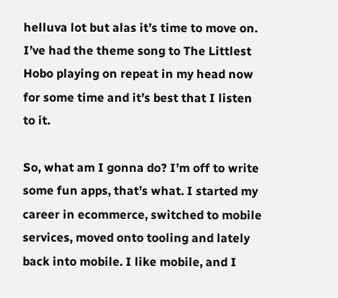helluva lot but alas it’s time to move on. I’ve had the theme song to The Littlest Hobo playing on repeat in my head now for some time and it’s best that I listen to it.

So, what am I gonna do? I’m off to write some fun apps, that’s what. I started my career in ecommerce, switched to mobile services, moved onto tooling and lately back into mobile. I like mobile, and I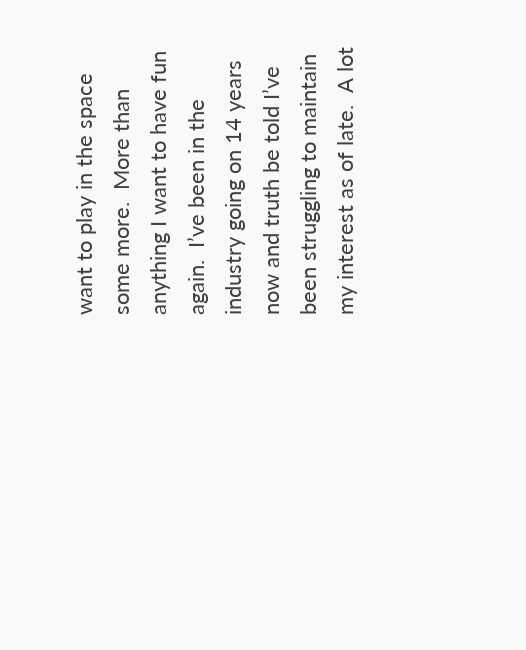want to play in the space some more.  More than anything I want to have fun again.  I’ve been in the industry going on 14 years now and truth be told I’ve been struggling to maintain my interest as of late.  A lot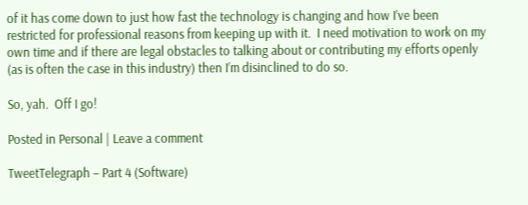of it has come down to just how fast the technology is changing and how I’ve been restricted for professional reasons from keeping up with it.  I need motivation to work on my own time and if there are legal obstacles to talking about or contributing my efforts openly (as is often the case in this industry) then I’m disinclined to do so.

So, yah.  Off I go!

Posted in Personal | Leave a comment

TweetTelegraph – Part 4 (Software)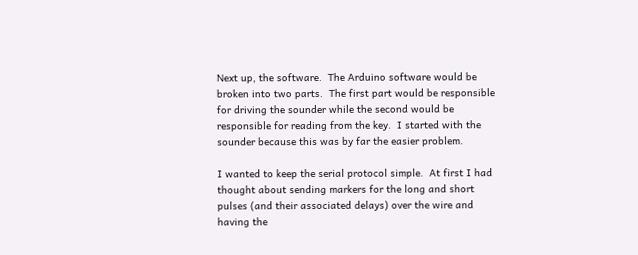Next up, the software.  The Arduino software would be broken into two parts.  The first part would be responsible for driving the sounder while the second would be responsible for reading from the key.  I started with the sounder because this was by far the easier problem.

I wanted to keep the serial protocol simple.  At first I had thought about sending markers for the long and short pulses (and their associated delays) over the wire and having the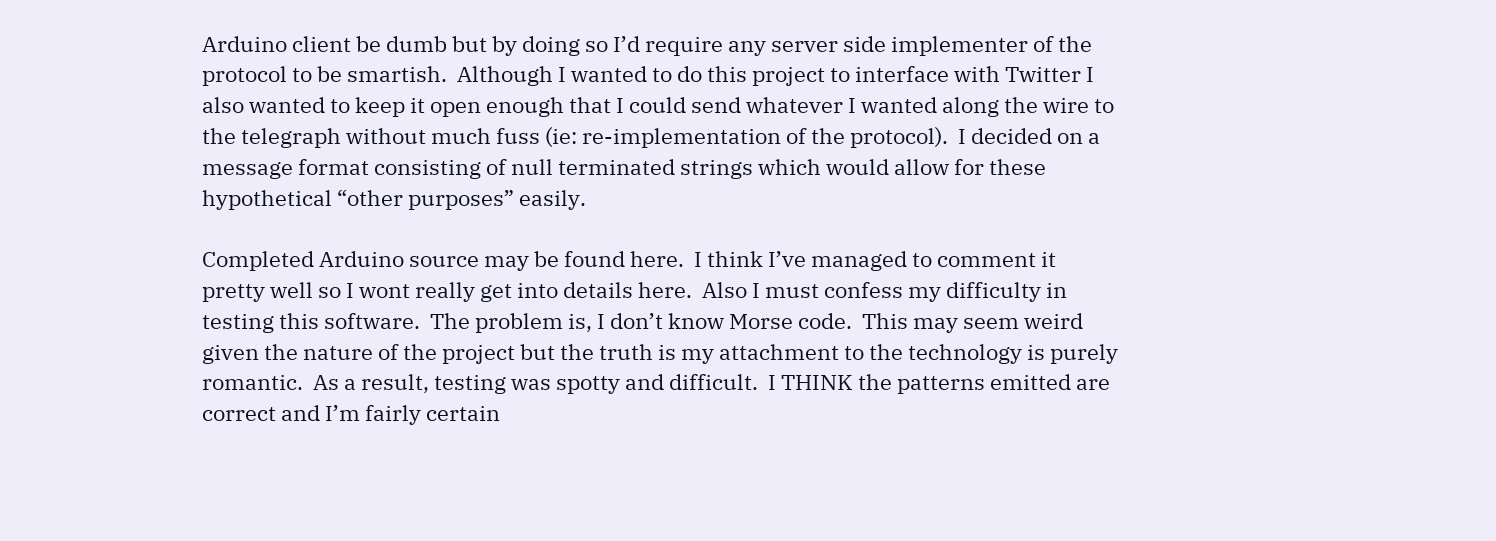Arduino client be dumb but by doing so I’d require any server side implementer of the protocol to be smartish.  Although I wanted to do this project to interface with Twitter I also wanted to keep it open enough that I could send whatever I wanted along the wire to the telegraph without much fuss (ie: re-implementation of the protocol).  I decided on a message format consisting of null terminated strings which would allow for these hypothetical “other purposes” easily.

Completed Arduino source may be found here.  I think I’ve managed to comment it pretty well so I wont really get into details here.  Also I must confess my difficulty in testing this software.  The problem is, I don’t know Morse code.  This may seem weird given the nature of the project but the truth is my attachment to the technology is purely romantic.  As a result, testing was spotty and difficult.  I THINK the patterns emitted are correct and I’m fairly certain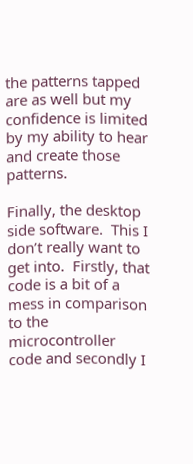the patterns tapped are as well but my confidence is limited by my ability to hear and create those patterns.

Finally, the desktop side software.  This I don’t really want to get into.  Firstly, that code is a bit of a mess in comparison to the microcontroller code and secondly I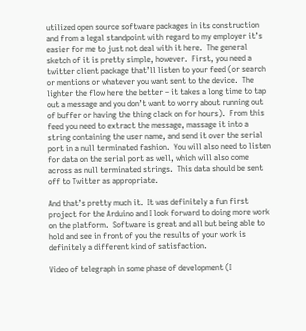utilized open source software packages in its construction and from a legal standpoint with regard to my employer it’s easier for me to just not deal with it here.  The general sketch of it is pretty simple, however.  First, you need a twitter client package that’ll listen to your feed (or search or mentions or whatever you want sent to the device.  The lighter the flow here the better – it takes a long time to tap out a message and you don’t want to worry about running out of buffer or having the thing clack on for hours).  From this feed you need to extract the message, massage it into a string containing the user name, and send it over the serial port in a null terminated fashion.  You will also need to listen for data on the serial port as well, which will also come across as null terminated strings.  This data should be sent off to Twitter as appropriate.

And that’s pretty much it.  It was definitely a fun first project for the Arduino and I look forward to doing more work on the platform.  Software is great and all but being able to hold and see in front of you the results of your work is definitely a different kind of satisfaction.

Video of telegraph in some phase of development (I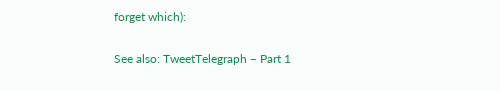forget which):

See also: TweetTelegraph – Part 1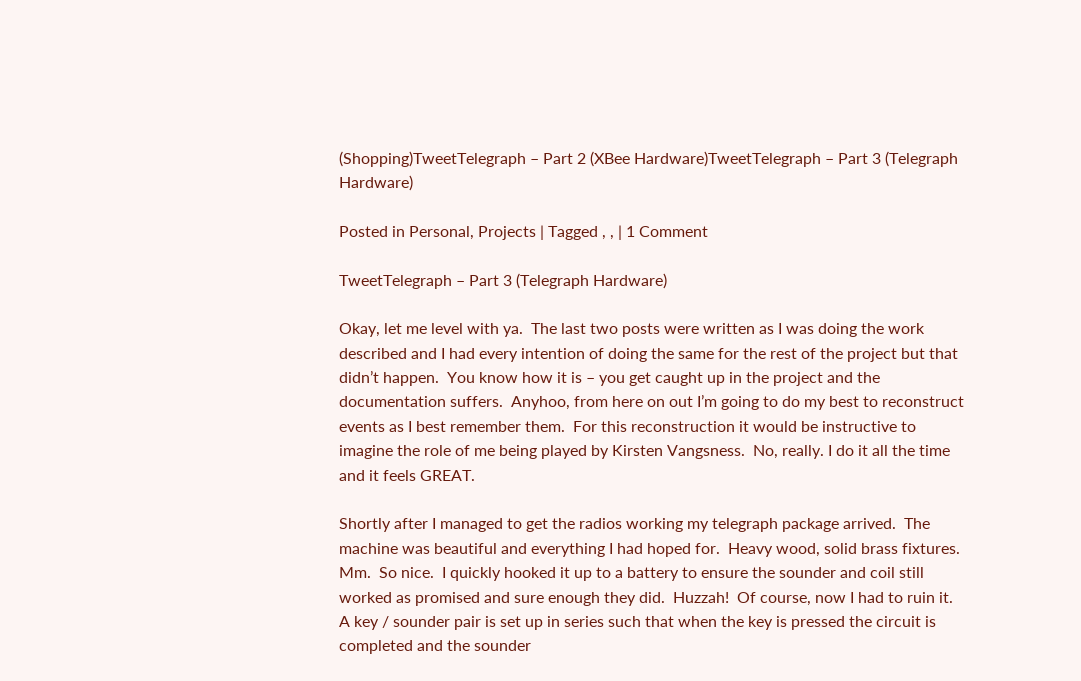(Shopping)TweetTelegraph – Part 2 (XBee Hardware)TweetTelegraph – Part 3 (Telegraph Hardware)

Posted in Personal, Projects | Tagged , , | 1 Comment

TweetTelegraph – Part 3 (Telegraph Hardware)

Okay, let me level with ya.  The last two posts were written as I was doing the work described and I had every intention of doing the same for the rest of the project but that didn’t happen.  You know how it is – you get caught up in the project and the documentation suffers.  Anyhoo, from here on out I’m going to do my best to reconstruct events as I best remember them.  For this reconstruction it would be instructive to imagine the role of me being played by Kirsten Vangsness.  No, really. I do it all the time and it feels GREAT.

Shortly after I managed to get the radios working my telegraph package arrived.  The machine was beautiful and everything I had hoped for.  Heavy wood, solid brass fixtures.  Mm.  So nice.  I quickly hooked it up to a battery to ensure the sounder and coil still worked as promised and sure enough they did.  Huzzah!  Of course, now I had to ruin it.  A key / sounder pair is set up in series such that when the key is pressed the circuit is completed and the sounder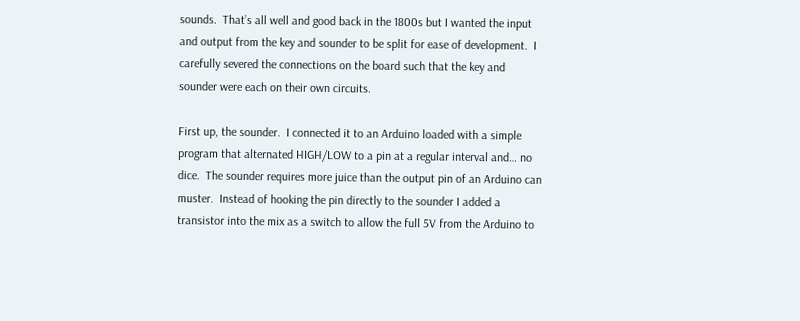sounds.  That’s all well and good back in the 1800s but I wanted the input and output from the key and sounder to be split for ease of development.  I carefully severed the connections on the board such that the key and sounder were each on their own circuits.

First up, the sounder.  I connected it to an Arduino loaded with a simple program that alternated HIGH/LOW to a pin at a regular interval and… no dice.  The sounder requires more juice than the output pin of an Arduino can muster.  Instead of hooking the pin directly to the sounder I added a transistor into the mix as a switch to allow the full 5V from the Arduino to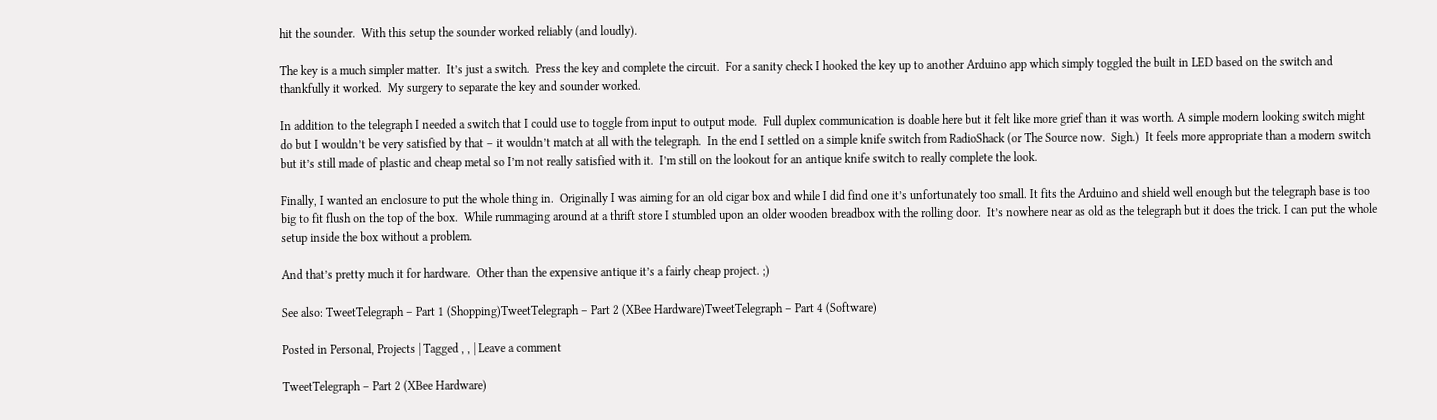hit the sounder.  With this setup the sounder worked reliably (and loudly).

The key is a much simpler matter.  It’s just a switch.  Press the key and complete the circuit.  For a sanity check I hooked the key up to another Arduino app which simply toggled the built in LED based on the switch and thankfully it worked.  My surgery to separate the key and sounder worked.

In addition to the telegraph I needed a switch that I could use to toggle from input to output mode.  Full duplex communication is doable here but it felt like more grief than it was worth. A simple modern looking switch might do but I wouldn’t be very satisfied by that – it wouldn’t match at all with the telegraph.  In the end I settled on a simple knife switch from RadioShack (or The Source now.  Sigh.)  It feels more appropriate than a modern switch but it’s still made of plastic and cheap metal so I’m not really satisfied with it.  I’m still on the lookout for an antique knife switch to really complete the look.

Finally, I wanted an enclosure to put the whole thing in.  Originally I was aiming for an old cigar box and while I did find one it’s unfortunately too small. It fits the Arduino and shield well enough but the telegraph base is too big to fit flush on the top of the box.  While rummaging around at a thrift store I stumbled upon an older wooden breadbox with the rolling door.  It’s nowhere near as old as the telegraph but it does the trick. I can put the whole setup inside the box without a problem.

And that’s pretty much it for hardware.  Other than the expensive antique it’s a fairly cheap project. ;)

See also: TweetTelegraph – Part 1 (Shopping)TweetTelegraph – Part 2 (XBee Hardware)TweetTelegraph – Part 4 (Software)

Posted in Personal, Projects | Tagged , , | Leave a comment

TweetTelegraph – Part 2 (XBee Hardware)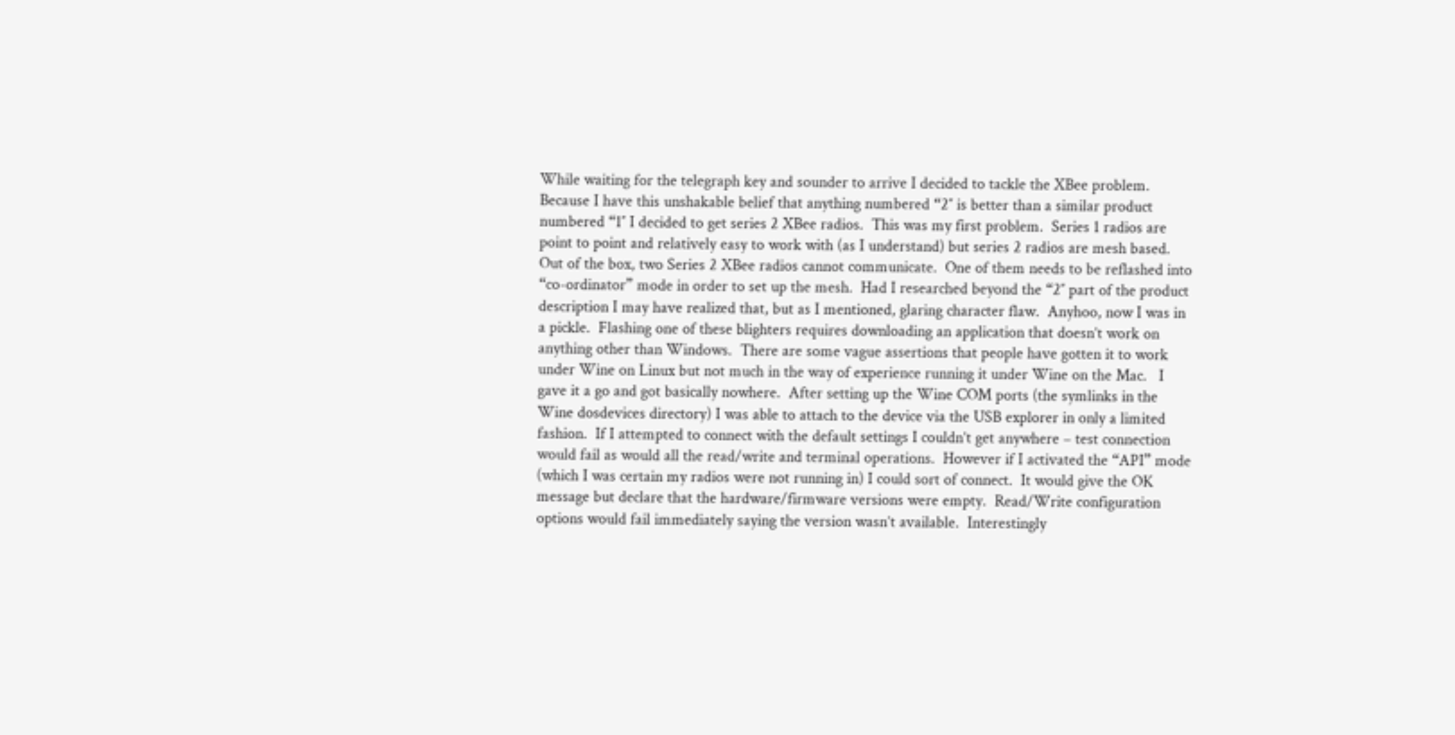While waiting for the telegraph key and sounder to arrive I decided to tackle the XBee problem.  Because I have this unshakable belief that anything numbered “2″ is better than a similar product numbered “1″ I decided to get series 2 XBee radios.  This was my first problem.  Series 1 radios are point to point and relatively easy to work with (as I understand) but series 2 radios are mesh based.  Out of the box, two Series 2 XBee radios cannot communicate.  One of them needs to be reflashed into “co-ordinator” mode in order to set up the mesh.  Had I researched beyond the “2″ part of the product description I may have realized that, but as I mentioned, glaring character flaw.  Anyhoo, now I was in a pickle.  Flashing one of these blighters requires downloading an application that doesn’t work on anything other than Windows.  There are some vague assertions that people have gotten it to work under Wine on Linux but not much in the way of experience running it under Wine on the Mac.   I gave it a go and got basically nowhere.  After setting up the Wine COM ports (the symlinks in the Wine dosdevices directory) I was able to attach to the device via the USB explorer in only a limited fashion.  If I attempted to connect with the default settings I couldn’t get anywhere – test connection would fail as would all the read/write and terminal operations.  However if I activated the “API” mode (which I was certain my radios were not running in) I could sort of connect.  It would give the OK message but declare that the hardware/firmware versions were empty.  Read/Write configuration options would fail immediately saying the version wasn’t available.  Interestingly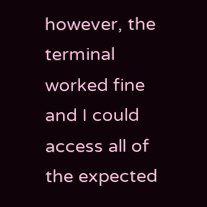however, the terminal worked fine and I could access all of the expected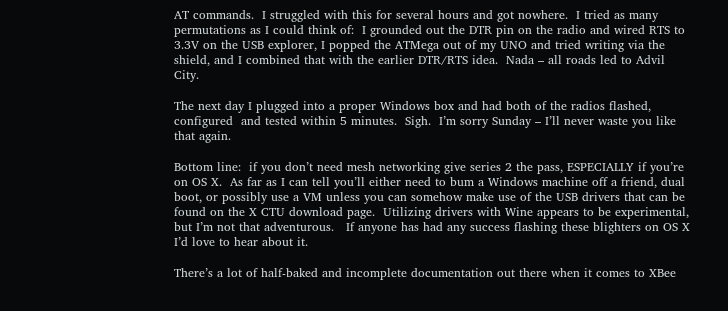AT commands.  I struggled with this for several hours and got nowhere.  I tried as many permutations as I could think of:  I grounded out the DTR pin on the radio and wired RTS to 3.3V on the USB explorer, I popped the ATMega out of my UNO and tried writing via the shield, and I combined that with the earlier DTR/RTS idea.  Nada – all roads led to Advil City.

The next day I plugged into a proper Windows box and had both of the radios flashed, configured  and tested within 5 minutes.  Sigh.  I’m sorry Sunday – I’ll never waste you like that again.

Bottom line:  if you don’t need mesh networking give series 2 the pass, ESPECIALLY if you’re on OS X.  As far as I can tell you’ll either need to bum a Windows machine off a friend, dual boot, or possibly use a VM unless you can somehow make use of the USB drivers that can be found on the X CTU download page.  Utilizing drivers with Wine appears to be experimental, but I’m not that adventurous.   If anyone has had any success flashing these blighters on OS X I’d love to hear about it.

There’s a lot of half-baked and incomplete documentation out there when it comes to XBee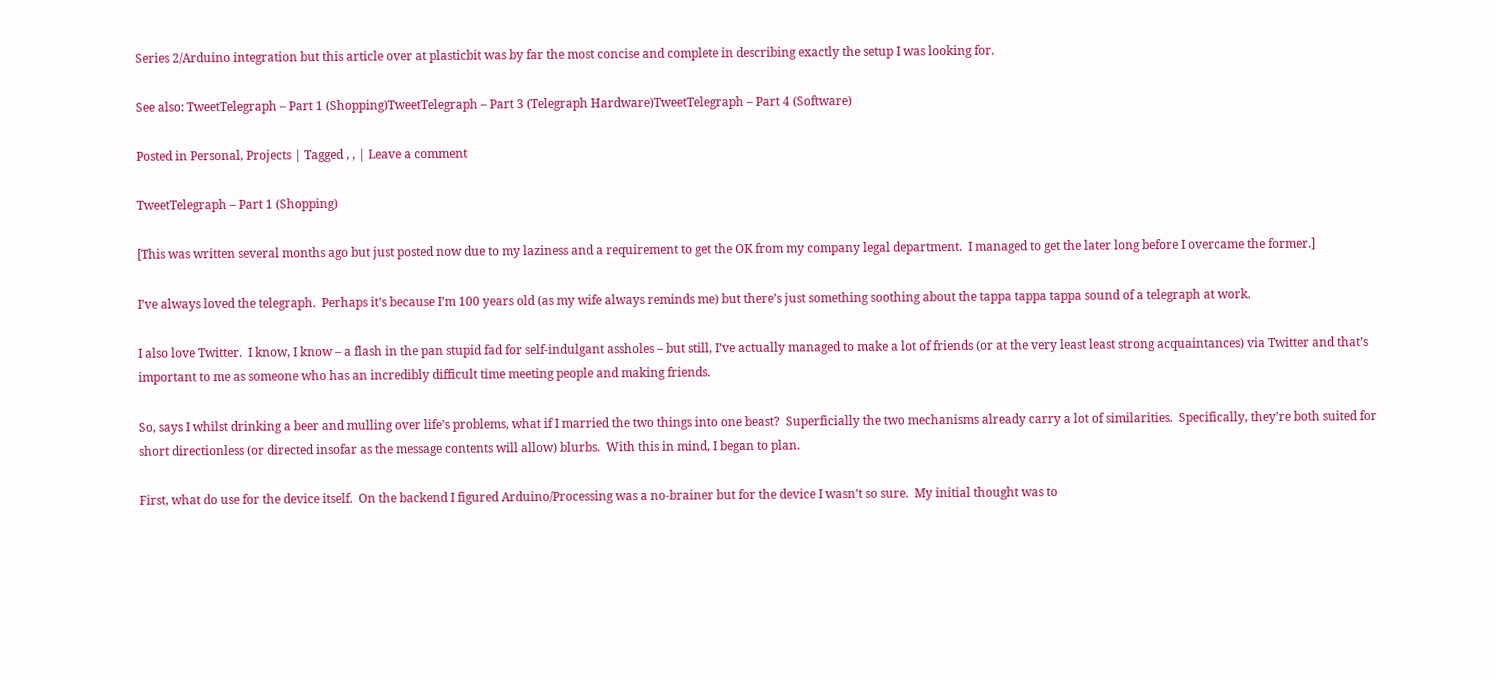Series 2/Arduino integration but this article over at plasticbit was by far the most concise and complete in describing exactly the setup I was looking for.

See also: TweetTelegraph – Part 1 (Shopping)TweetTelegraph – Part 3 (Telegraph Hardware)TweetTelegraph – Part 4 (Software)

Posted in Personal, Projects | Tagged , , | Leave a comment

TweetTelegraph – Part 1 (Shopping)

[This was written several months ago but just posted now due to my laziness and a requirement to get the OK from my company legal department.  I managed to get the later long before I overcame the former.]

I’ve always loved the telegraph.  Perhaps it’s because I’m 100 years old (as my wife always reminds me) but there’s just something soothing about the tappa tappa tappa sound of a telegraph at work.

I also love Twitter.  I know, I know – a flash in the pan stupid fad for self-indulgant assholes – but still, I’ve actually managed to make a lot of friends (or at the very least least strong acquaintances) via Twitter and that’s important to me as someone who has an incredibly difficult time meeting people and making friends.

So, says I whilst drinking a beer and mulling over life’s problems, what if I married the two things into one beast?  Superficially the two mechanisms already carry a lot of similarities.  Specifically, they’re both suited for short directionless (or directed insofar as the message contents will allow) blurbs.  With this in mind, I began to plan.

First, what do use for the device itself.  On the backend I figured Arduino/Processing was a no-brainer but for the device I wasn’t so sure.  My initial thought was to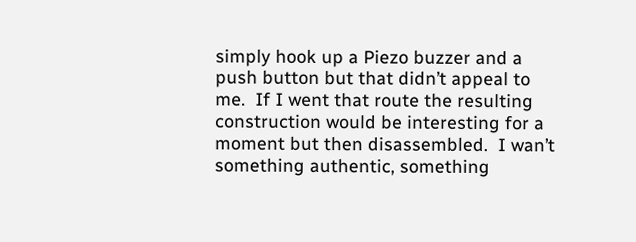simply hook up a Piezo buzzer and a push button but that didn’t appeal to me.  If I went that route the resulting construction would be interesting for a moment but then disassembled.  I wan’t something authentic, something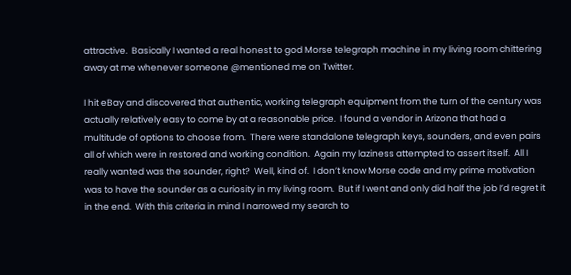attractive.  Basically I wanted a real honest to god Morse telegraph machine in my living room chittering away at me whenever someone @mentioned me on Twitter.

I hit eBay and discovered that authentic, working telegraph equipment from the turn of the century was actually relatively easy to come by at a reasonable price.  I found a vendor in Arizona that had a multitude of options to choose from.  There were standalone telegraph keys, sounders, and even pairs all of which were in restored and working condition.  Again my laziness attempted to assert itself.  All I really wanted was the sounder, right?  Well, kind of.  I don’t know Morse code and my prime motivation was to have the sounder as a curiosity in my living room.  But if I went and only did half the job I’d regret it in the end.  With this criteria in mind I narrowed my search to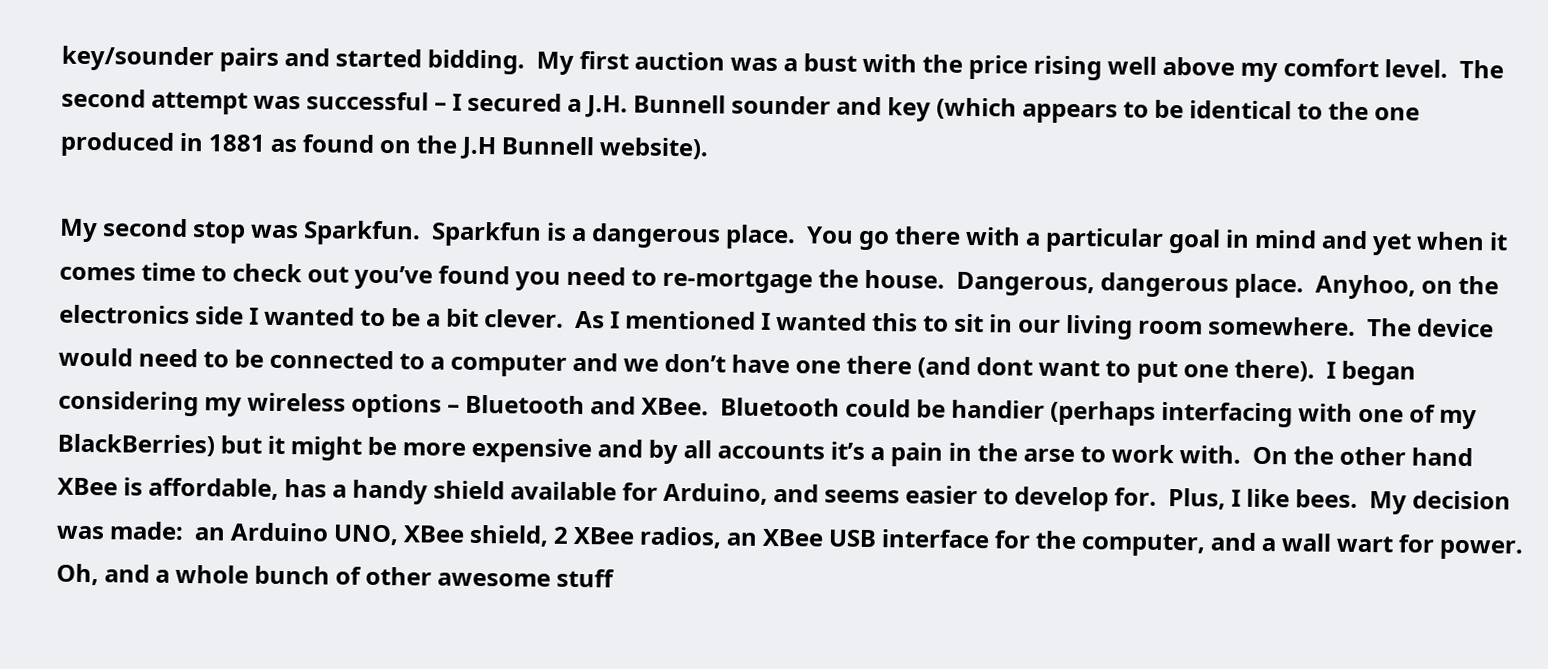key/sounder pairs and started bidding.  My first auction was a bust with the price rising well above my comfort level.  The second attempt was successful – I secured a J.H. Bunnell sounder and key (which appears to be identical to the one produced in 1881 as found on the J.H Bunnell website).

My second stop was Sparkfun.  Sparkfun is a dangerous place.  You go there with a particular goal in mind and yet when it comes time to check out you’ve found you need to re-mortgage the house.  Dangerous, dangerous place.  Anyhoo, on the electronics side I wanted to be a bit clever.  As I mentioned I wanted this to sit in our living room somewhere.  The device would need to be connected to a computer and we don’t have one there (and dont want to put one there).  I began considering my wireless options – Bluetooth and XBee.  Bluetooth could be handier (perhaps interfacing with one of my BlackBerries) but it might be more expensive and by all accounts it’s a pain in the arse to work with.  On the other hand XBee is affordable, has a handy shield available for Arduino, and seems easier to develop for.  Plus, I like bees.  My decision was made:  an Arduino UNO, XBee shield, 2 XBee radios, an XBee USB interface for the computer, and a wall wart for power.  Oh, and a whole bunch of other awesome stuff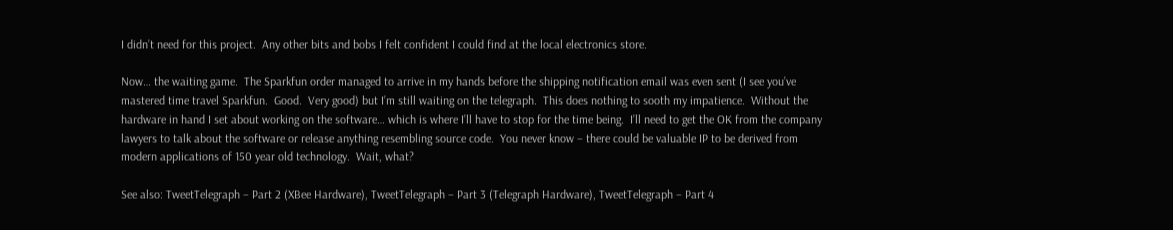I didn’t need for this project.  Any other bits and bobs I felt confident I could find at the local electronics store.

Now… the waiting game.  The Sparkfun order managed to arrive in my hands before the shipping notification email was even sent (I see you’ve mastered time travel Sparkfun.  Good.  Very good) but I’m still waiting on the telegraph.  This does nothing to sooth my impatience.  Without the hardware in hand I set about working on the software… which is where I’ll have to stop for the time being.  I’ll need to get the OK from the company lawyers to talk about the software or release anything resembling source code.  You never know – there could be valuable IP to be derived from modern applications of 150 year old technology.  Wait, what?

See also: TweetTelegraph – Part 2 (XBee Hardware), TweetTelegraph – Part 3 (Telegraph Hardware), TweetTelegraph – Part 4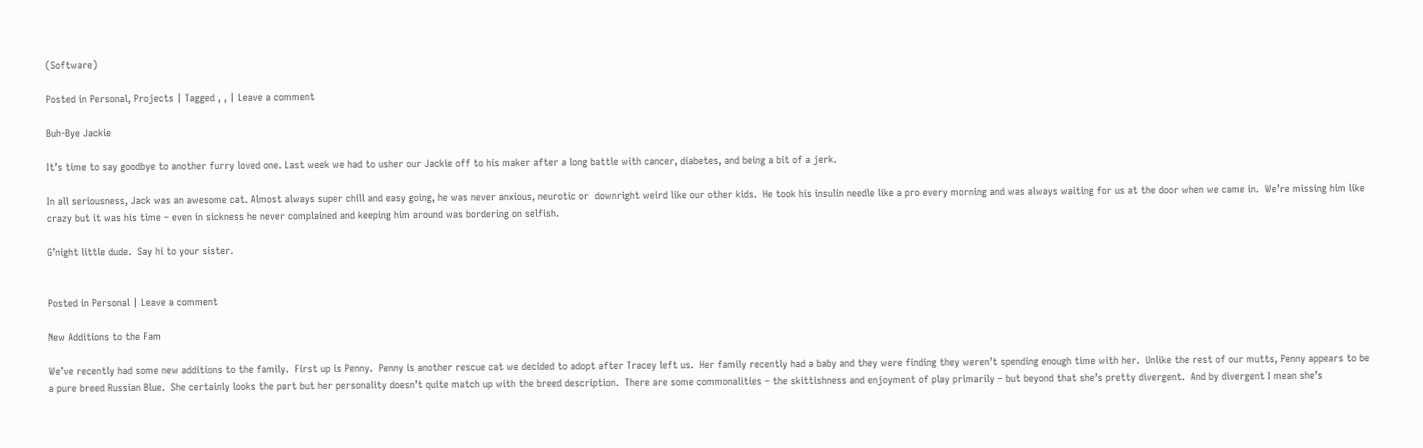(Software)

Posted in Personal, Projects | Tagged , , | Leave a comment

Buh-Bye Jackie

It’s time to say goodbye to another furry loved one. Last week we had to usher our Jackie off to his maker after a long battle with cancer, diabetes, and being a bit of a jerk.

In all seriousness, Jack was an awesome cat. Almost always super chill and easy going, he was never anxious, neurotic or  downright weird like our other kids.  He took his insulin needle like a pro every morning and was always waiting for us at the door when we came in.  We’re missing him like crazy but it was his time – even in sickness he never complained and keeping him around was bordering on selfish.

G’night little dude.  Say hi to your sister.


Posted in Personal | Leave a comment

New Additions to the Fam

We’ve recently had some new additions to the family.  First up is Penny.  Penny is another rescue cat we decided to adopt after Tracey left us.  Her family recently had a baby and they were finding they weren’t spending enough time with her.  Unlike the rest of our mutts, Penny appears to be a pure breed Russian Blue.  She certainly looks the part but her personality doesn’t quite match up with the breed description.  There are some commonalities – the skittishness and enjoyment of play primarily – but beyond that she’s pretty divergent.  And by divergent I mean she’s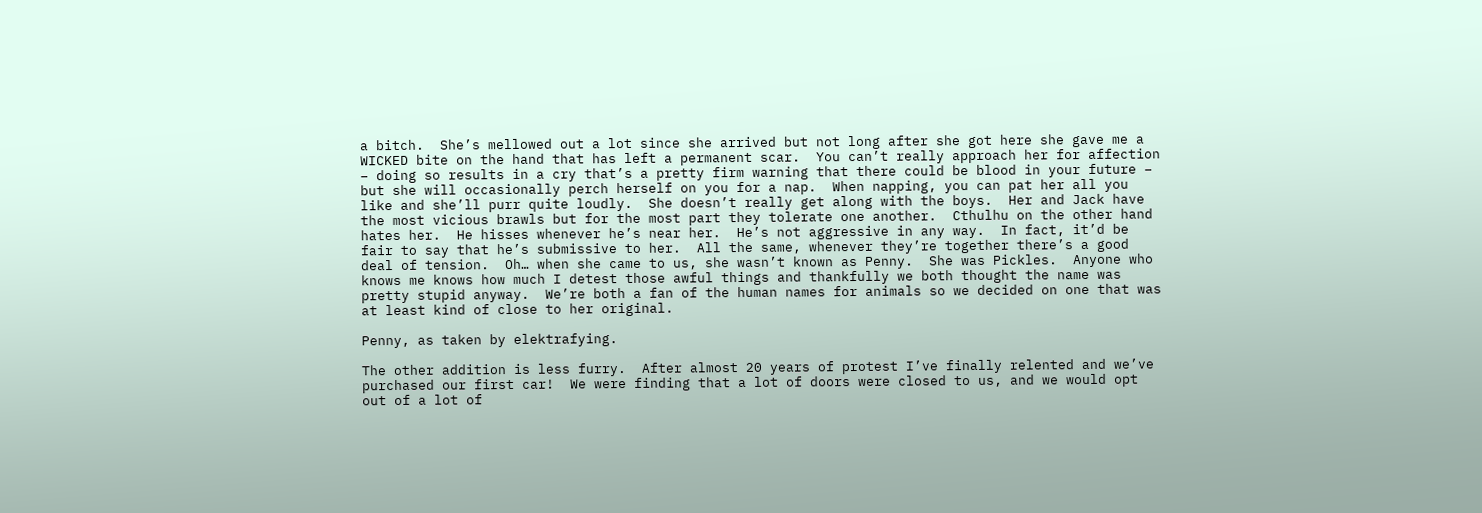a bitch.  She’s mellowed out a lot since she arrived but not long after she got here she gave me a WICKED bite on the hand that has left a permanent scar.  You can’t really approach her for affection – doing so results in a cry that’s a pretty firm warning that there could be blood in your future – but she will occasionally perch herself on you for a nap.  When napping, you can pat her all you like and she’ll purr quite loudly.  She doesn’t really get along with the boys.  Her and Jack have the most vicious brawls but for the most part they tolerate one another.  Cthulhu on the other hand hates her.  He hisses whenever he’s near her.  He’s not aggressive in any way.  In fact, it’d be fair to say that he’s submissive to her.  All the same, whenever they’re together there’s a good deal of tension.  Oh… when she came to us, she wasn’t known as Penny.  She was Pickles.  Anyone who knows me knows how much I detest those awful things and thankfully we both thought the name was pretty stupid anyway.  We’re both a fan of the human names for animals so we decided on one that was at least kind of close to her original.

Penny, as taken by elektrafying.

The other addition is less furry.  After almost 20 years of protest I’ve finally relented and we’ve purchased our first car!  We were finding that a lot of doors were closed to us, and we would opt out of a lot of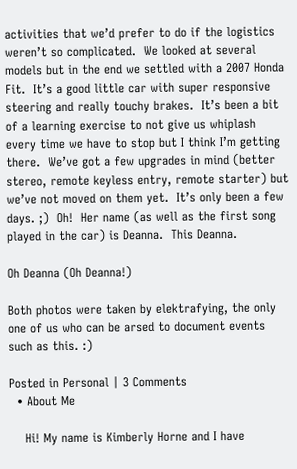activities that we’d prefer to do if the logistics weren’t so complicated.  We looked at several models but in the end we settled with a 2007 Honda Fit.  It’s a good little car with super responsive steering and really touchy brakes.  It’s been a bit of a learning exercise to not give us whiplash every time we have to stop but I think I’m getting there.  We’ve got a few upgrades in mind (better stereo, remote keyless entry, remote starter) but we’ve not moved on them yet.  It’s only been a few days. ;)  Oh!  Her name (as well as the first song played in the car) is Deanna.  This Deanna.

Oh Deanna (Oh Deanna!)

Both photos were taken by elektrafying, the only one of us who can be arsed to document events such as this. :)

Posted in Personal | 3 Comments
  • About Me

    Hi! My name is Kimberly Horne and I have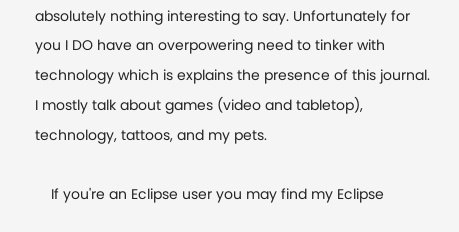absolutely nothing interesting to say. Unfortunately for you I DO have an overpowering need to tinker with technology which is explains the presence of this journal. I mostly talk about games (video and tabletop), technology, tattoos, and my pets.

    If you're an Eclipse user you may find my Eclipse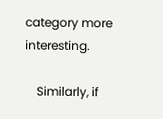category more interesting.

    Similarly, if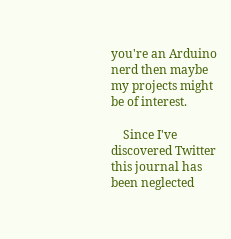you're an Arduino nerd then maybe my projects might be of interest.

    Since I've discovered Twitter this journal has been neglected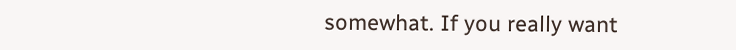somewhat. If you really want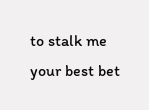to stalk me your best bet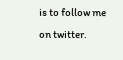is to follow me on twitter.